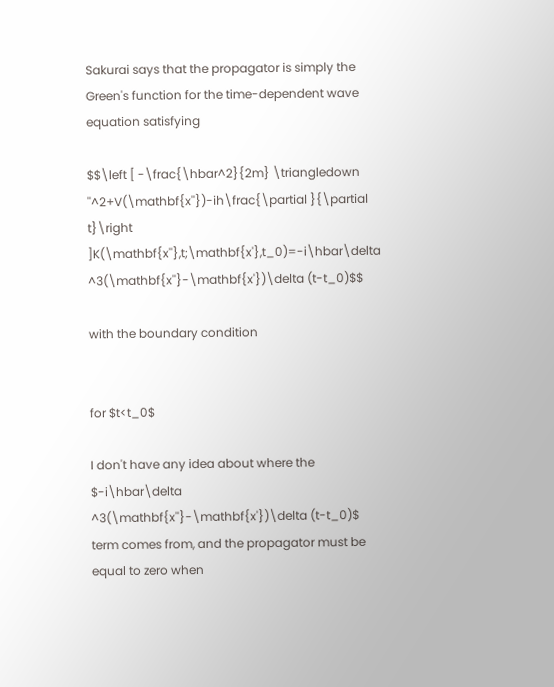Sakurai says that the propagator is simply the Green's function for the time-dependent wave equation satisfying

$$\left [ -\frac{\hbar^2}{2m} \triangledown ''^2+V(\mathbf{x''})-ih\frac{\partial }{\partial t}\right ]K(\mathbf{x''},t;\mathbf{x'},t_0)=-i\hbar\delta ^3(\mathbf{x''}-\mathbf{x'})\delta (t-t_0)$$

with the boundary condition


for $t<t_0$

I don't have any idea about where the $-i\hbar\delta ^3(\mathbf{x''}-\mathbf{x'})\delta (t-t_0)$ term comes from, and the propagator must be equal to zero when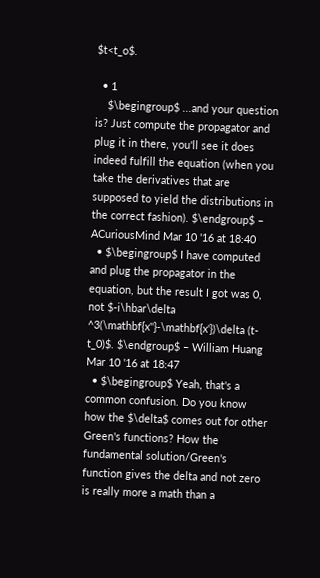$t<t_o$.

  • 1
    $\begingroup$ ...and your question is? Just compute the propagator and plug it in there, you'll see it does indeed fulfill the equation (when you take the derivatives that are supposed to yield the distributions in the correct fashion). $\endgroup$ – ACuriousMind Mar 10 '16 at 18:40
  • $\begingroup$ I have computed and plug the propagator in the equation, but the result I got was 0, not $-i\hbar\delta ^3(\mathbf{x''}-\mathbf{x'})\delta (t-t_0)$. $\endgroup$ – William Huang Mar 10 '16 at 18:47
  • $\begingroup$ Yeah, that's a common confusion. Do you know how the $\delta$ comes out for other Green's functions? How the fundamental solution/Green's function gives the delta and not zero is really more a math than a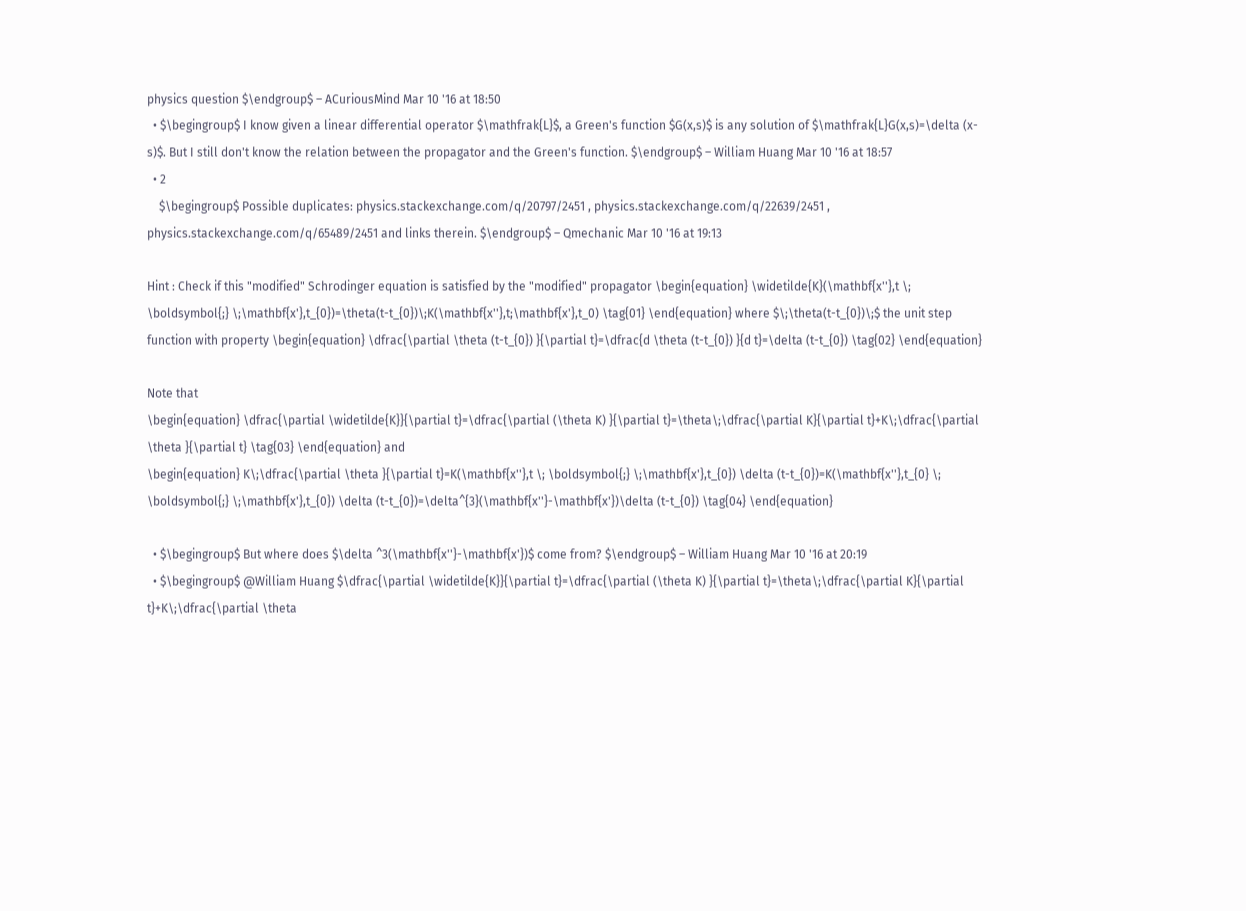physics question $\endgroup$ – ACuriousMind Mar 10 '16 at 18:50
  • $\begingroup$ I know given a linear differential operator $\mathfrak{L}$, a Green's function $G(x,s)$ is any solution of $\mathfrak{L}G(x,s)=\delta (x-s)$. But I still don't know the relation between the propagator and the Green's function. $\endgroup$ – William Huang Mar 10 '16 at 18:57
  • 2
    $\begingroup$ Possible duplicates: physics.stackexchange.com/q/20797/2451 , physics.stackexchange.com/q/22639/2451 , physics.stackexchange.com/q/65489/2451 and links therein. $\endgroup$ – Qmechanic Mar 10 '16 at 19:13

Hint : Check if this "modified" Schrodinger equation is satisfied by the "modified" propagator \begin{equation} \widetilde{K}(\mathbf{x''},t \; \boldsymbol{;} \;\mathbf{x'},t_{0})=\theta(t-t_{0})\;K(\mathbf{x''},t;\mathbf{x'},t_0) \tag{01} \end{equation} where $\;\theta(t-t_{0})\;$ the unit step function with property \begin{equation} \dfrac{\partial \theta (t-t_{0}) }{\partial t}=\dfrac{d \theta (t-t_{0}) }{d t}=\delta (t-t_{0}) \tag{02} \end{equation}

Note that
\begin{equation} \dfrac{\partial \widetilde{K}}{\partial t}=\dfrac{\partial (\theta K) }{\partial t}=\theta\;\dfrac{\partial K}{\partial t}+K\;\dfrac{\partial \theta }{\partial t} \tag{03} \end{equation} and
\begin{equation} K\;\dfrac{\partial \theta }{\partial t}=K(\mathbf{x''},t \; \boldsymbol{;} \;\mathbf{x'},t_{0}) \delta (t-t_{0})=K(\mathbf{x''},t_{0} \; \boldsymbol{;} \;\mathbf{x'},t_{0}) \delta (t-t_{0})=\delta^{3}(\mathbf{x''}-\mathbf{x'})\delta (t-t_{0}) \tag{04} \end{equation}

  • $\begingroup$ But where does $\delta ^3(\mathbf{x''}-\mathbf{x'})$ come from? $\endgroup$ – William Huang Mar 10 '16 at 20:19
  • $\begingroup$ @William Huang $\dfrac{\partial \widetilde{K}}{\partial t}=\dfrac{\partial (\theta K) }{\partial t}=\theta\;\dfrac{\partial K}{\partial t}+K\;\dfrac{\partial \theta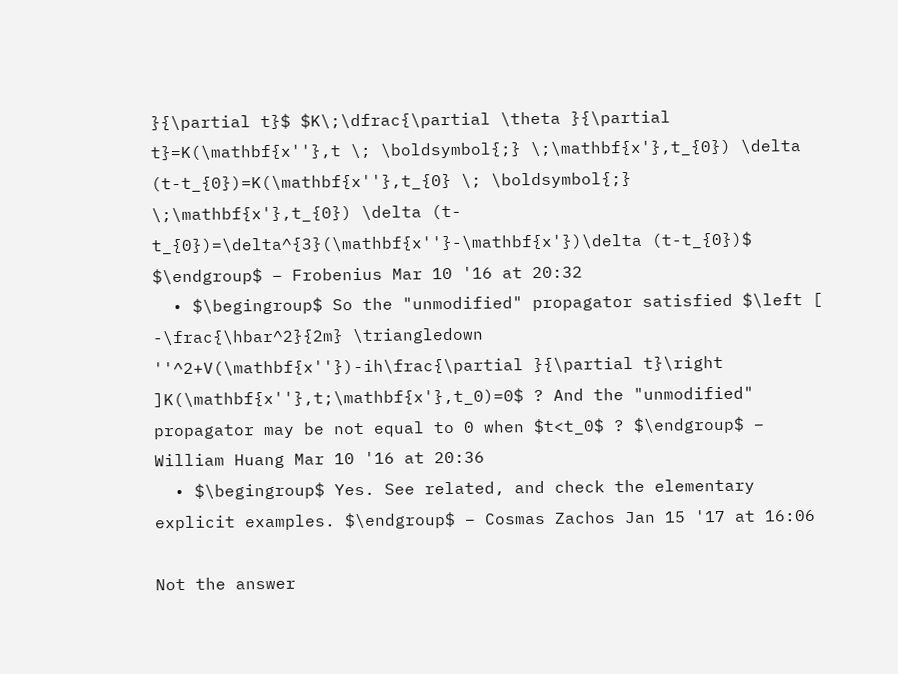}{\partial t}$ $K\;\dfrac{\partial \theta }{\partial t}=K(\mathbf{x''},t \; \boldsymbol{;} \;\mathbf{x'},t_{0}) \delta (t-t_{0})=K(\mathbf{x''},t_{0} \; \boldsymbol{;} \;\mathbf{x'},t_{0}) \delta (t-t_{0})=\delta^{3}(\mathbf{x''}-\mathbf{x'})\delta (t-t_{0})$ $\endgroup$ – Frobenius Mar 10 '16 at 20:32
  • $\begingroup$ So the "unmodified" propagator satisfied $\left [ -\frac{\hbar^2}{2m} \triangledown ''^2+V(\mathbf{x''})-ih\frac{\partial }{\partial t}\right ]K(\mathbf{x''},t;\mathbf{x'},t_0)=0$ ? And the "unmodified" propagator may be not equal to 0 when $t<t_0$ ? $\endgroup$ – William Huang Mar 10 '16 at 20:36
  • $\begingroup$ Yes. See related, and check the elementary explicit examples. $\endgroup$ – Cosmas Zachos Jan 15 '17 at 16:06

Not the answer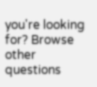you're looking for? Browse other questions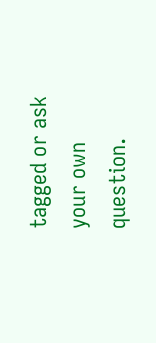tagged or ask your own question.